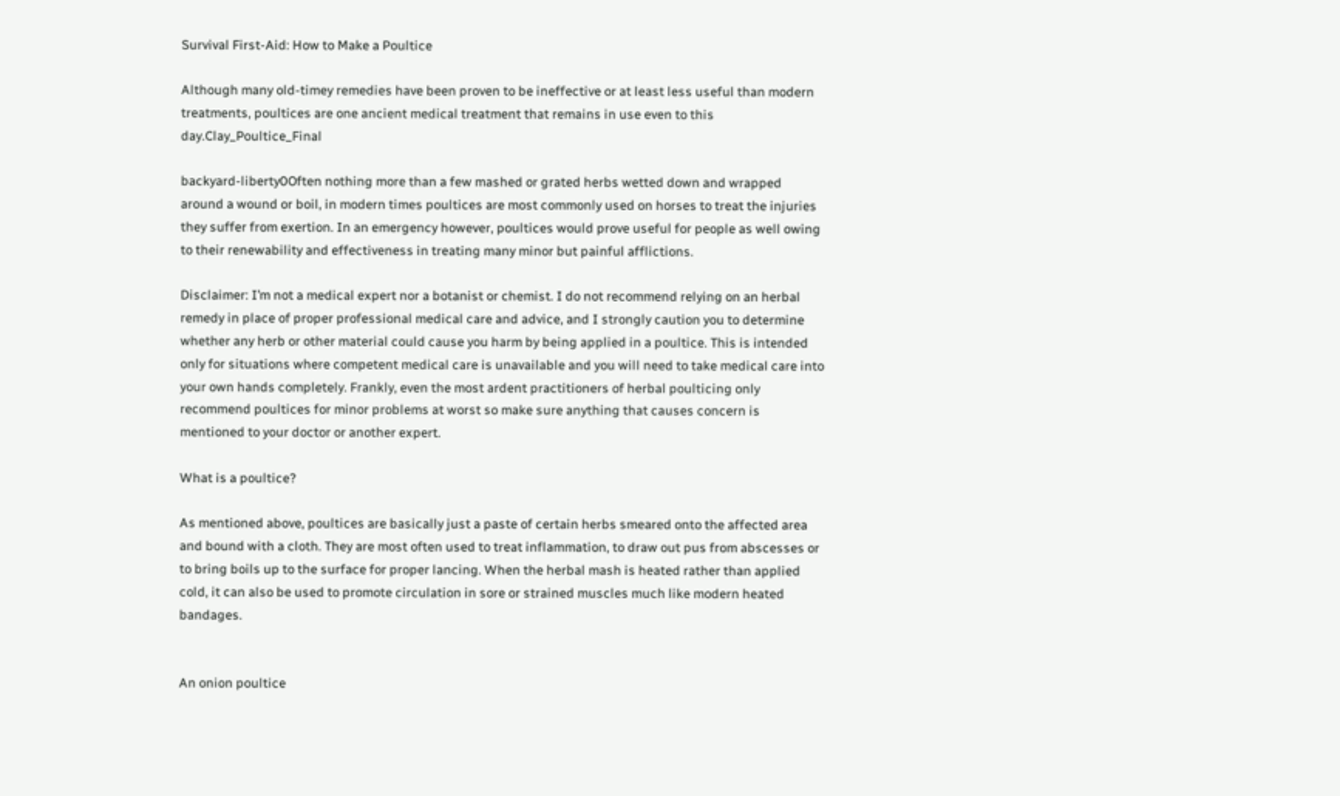Survival First-Aid: How to Make a Poultice

Although many old-timey remedies have been proven to be ineffective or at least less useful than modern treatments, poultices are one ancient medical treatment that remains in use even to this day.Clay_Poultice_Final

backyard-liberty0Often nothing more than a few mashed or grated herbs wetted down and wrapped around a wound or boil, in modern times poultices are most commonly used on horses to treat the injuries they suffer from exertion. In an emergency however, poultices would prove useful for people as well owing to their renewability and effectiveness in treating many minor but painful afflictions.

Disclaimer: I’m not a medical expert nor a botanist or chemist. I do not recommend relying on an herbal remedy in place of proper professional medical care and advice, and I strongly caution you to determine whether any herb or other material could cause you harm by being applied in a poultice. This is intended only for situations where competent medical care is unavailable and you will need to take medical care into your own hands completely. Frankly, even the most ardent practitioners of herbal poulticing only recommend poultices for minor problems at worst so make sure anything that causes concern is mentioned to your doctor or another expert.

What is a poultice?

As mentioned above, poultices are basically just a paste of certain herbs smeared onto the affected area and bound with a cloth. They are most often used to treat inflammation, to draw out pus from abscesses or to bring boils up to the surface for proper lancing. When the herbal mash is heated rather than applied cold, it can also be used to promote circulation in sore or strained muscles much like modern heated bandages.


An onion poultice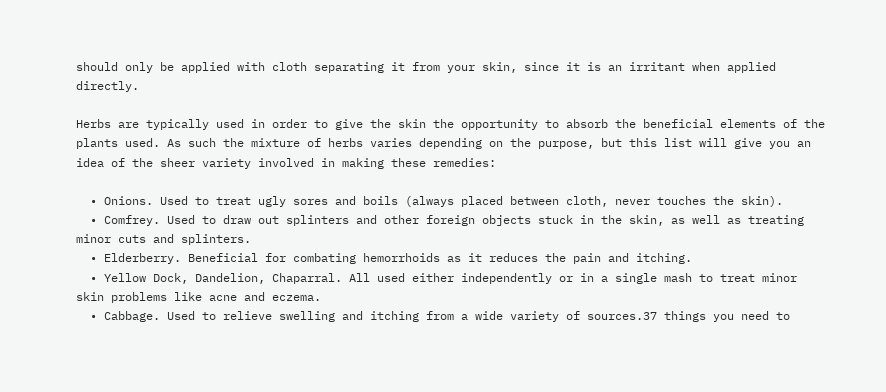should only be applied with cloth separating it from your skin, since it is an irritant when applied directly.

Herbs are typically used in order to give the skin the opportunity to absorb the beneficial elements of the plants used. As such the mixture of herbs varies depending on the purpose, but this list will give you an idea of the sheer variety involved in making these remedies:

  • Onions. Used to treat ugly sores and boils (always placed between cloth, never touches the skin).
  • Comfrey. Used to draw out splinters and other foreign objects stuck in the skin, as well as treating minor cuts and splinters.
  • Elderberry. Beneficial for combating hemorrhoids as it reduces the pain and itching.
  • Yellow Dock, Dandelion, Chaparral. All used either independently or in a single mash to treat minor skin problems like acne and eczema.
  • Cabbage. Used to relieve swelling and itching from a wide variety of sources.37 things you need to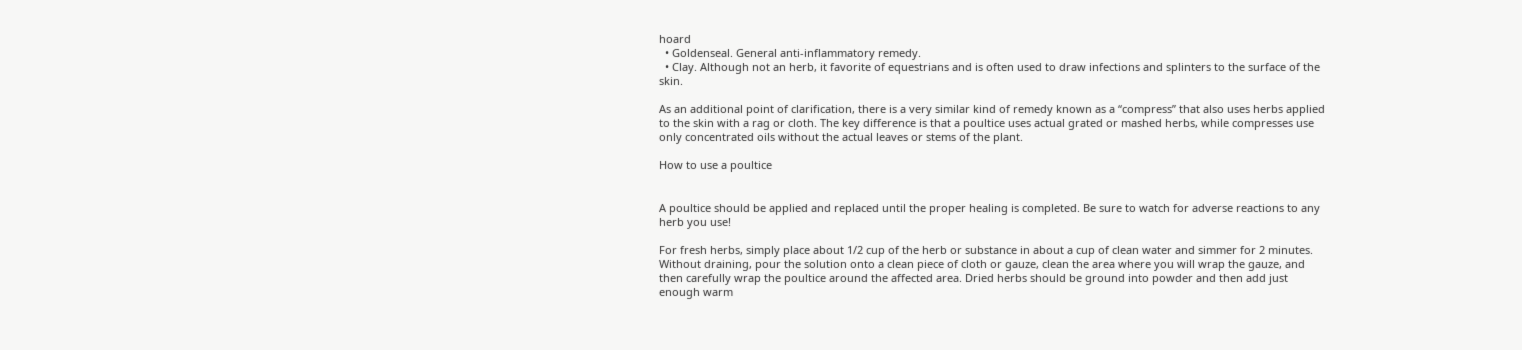hoard
  • Goldenseal. General anti-inflammatory remedy.
  • Clay. Although not an herb, it favorite of equestrians and is often used to draw infections and splinters to the surface of the skin.

As an additional point of clarification, there is a very similar kind of remedy known as a “compress” that also uses herbs applied to the skin with a rag or cloth. The key difference is that a poultice uses actual grated or mashed herbs, while compresses use only concentrated oils without the actual leaves or stems of the plant.

How to use a poultice


A poultice should be applied and replaced until the proper healing is completed. Be sure to watch for adverse reactions to any herb you use!

For fresh herbs, simply place about 1/2 cup of the herb or substance in about a cup of clean water and simmer for 2 minutes. Without draining, pour the solution onto a clean piece of cloth or gauze, clean the area where you will wrap the gauze, and then carefully wrap the poultice around the affected area. Dried herbs should be ground into powder and then add just enough warm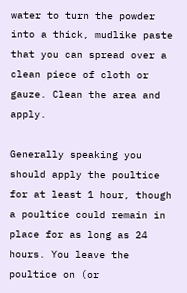water to turn the powder into a thick, mudlike paste that you can spread over a clean piece of cloth or gauze. Clean the area and apply.

Generally speaking you should apply the poultice for at least 1 hour, though a poultice could remain in place for as long as 24 hours. You leave the poultice on (or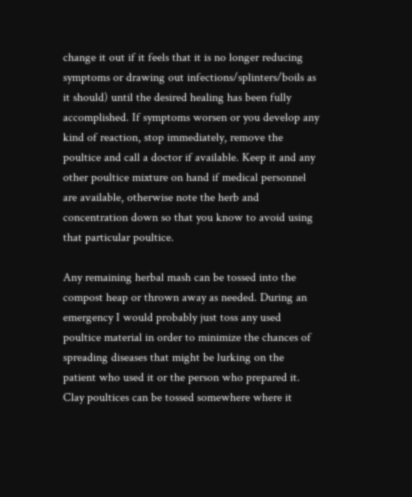change it out if it feels that it is no longer reducing symptoms or drawing out infections/splinters/boils as it should) until the desired healing has been fully accomplished. If symptoms worsen or you develop any kind of reaction, stop immediately, remove the poultice and call a doctor if available. Keep it and any other poultice mixture on hand if medical personnel are available, otherwise note the herb and concentration down so that you know to avoid using that particular poultice.

Any remaining herbal mash can be tossed into the compost heap or thrown away as needed. During an emergency I would probably just toss any used poultice material in order to minimize the chances of spreading diseases that might be lurking on the patient who used it or the person who prepared it. Clay poultices can be tossed somewhere where it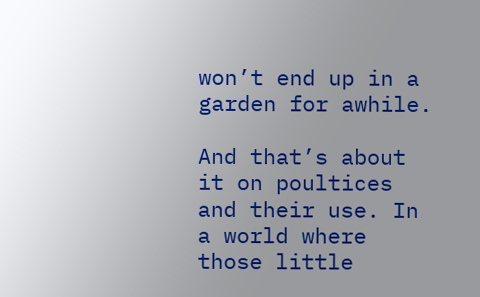won’t end up in a garden for awhile.

And that’s about it on poultices and their use. In a world where those little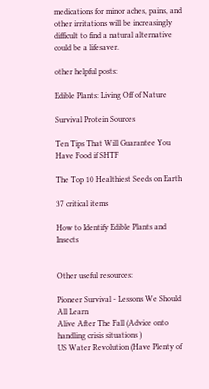medications for minor aches, pains, and other irritations will be increasingly difficult to find a natural alternative could be a lifesaver.

other helpful posts:

Edible Plants: Living Off of Nature

Survival Protein Sources

Ten Tips That Will Guarantee You Have Food if SHTF

The Top 10 Healthiest Seeds on Earth

37 critical items

How to Identify Edible Plants and Insects


Other useful resources:

Pioneer Survival - Lessons We Should All Learn
Alive After The Fall (Advice onto handling crisis situations )
US Water Revolution (Have Plenty of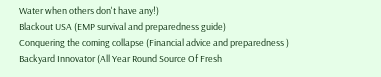Water when others don't have any!)
Blackout USA (EMP survival and preparedness guide)
Conquering the coming collapse (Financial advice and preparedness )
Backyard Innovator (All Year Round Source Of Fresh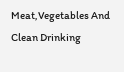Meat,Vegetables And Clean Drinking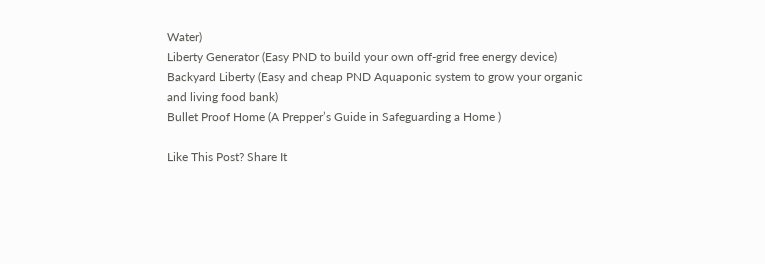Water)
Liberty Generator (Easy PND to build your own off-grid free energy device)
Backyard Liberty (Easy and cheap PND Aquaponic system to grow your organic and living food bank)
Bullet Proof Home (A Prepper’s Guide in Safeguarding a Home )

Like This Post? Share It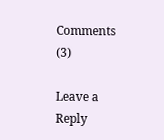Comments (3)

Leave a Reply